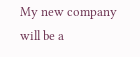My new company will be a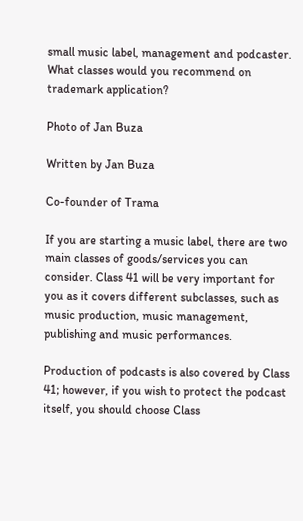small music label, management and podcaster. What classes would you recommend on trademark application?

Photo of Jan Buza

Written by Jan Buza

Co-founder of Trama

If you are starting a music label, there are two main classes of goods/services you can consider. Class 41 will be very important for you as it covers different subclasses, such as music production, music management, publishing and music performances.

Production of podcasts is also covered by Class 41; however, if you wish to protect the podcast itself, you should choose Class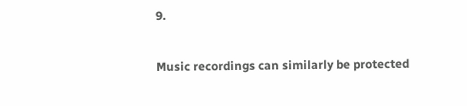9.

Music recordings can similarly be protected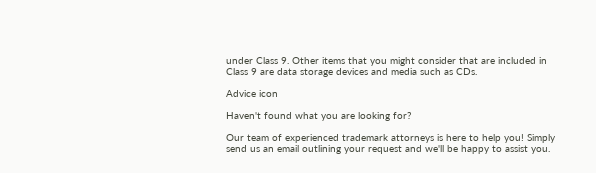under Class 9. Other items that you might consider that are included in Class 9 are data storage devices and media such as CDs.

Advice icon

Haven't found what you are looking for?

Our team of experienced trademark attorneys is here to help you! Simply send us an email outlining your request and we'll be happy to assist you.